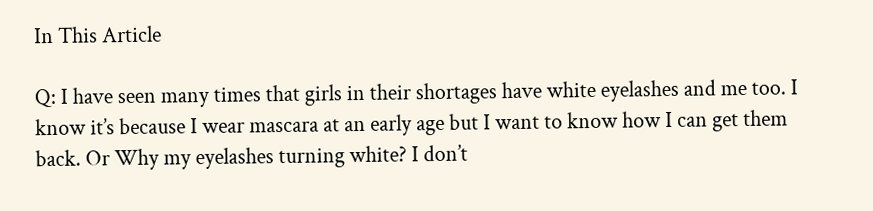In This Article

Q: I have seen many times that girls in their shortages have white eyelashes and me too. I know it’s because I wear mascara at an early age but I want to know how I can get them back. Or Why my eyelashes turning white? I don’t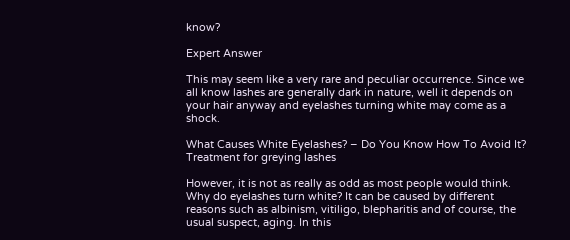know?

Expert Answer

This may seem like a very rare and peculiar occurrence. Since we all know lashes are generally dark in nature, well it depends on your hair anyway and eyelashes turning white may come as a shock.

What Causes White Eyelashes? – Do You Know How To Avoid It?
Treatment for greying lashes

However, it is not as really as odd as most people would think. Why do eyelashes turn white? It can be caused by different reasons such as albinism, vitiligo, blepharitis and of course, the usual suspect, aging. In this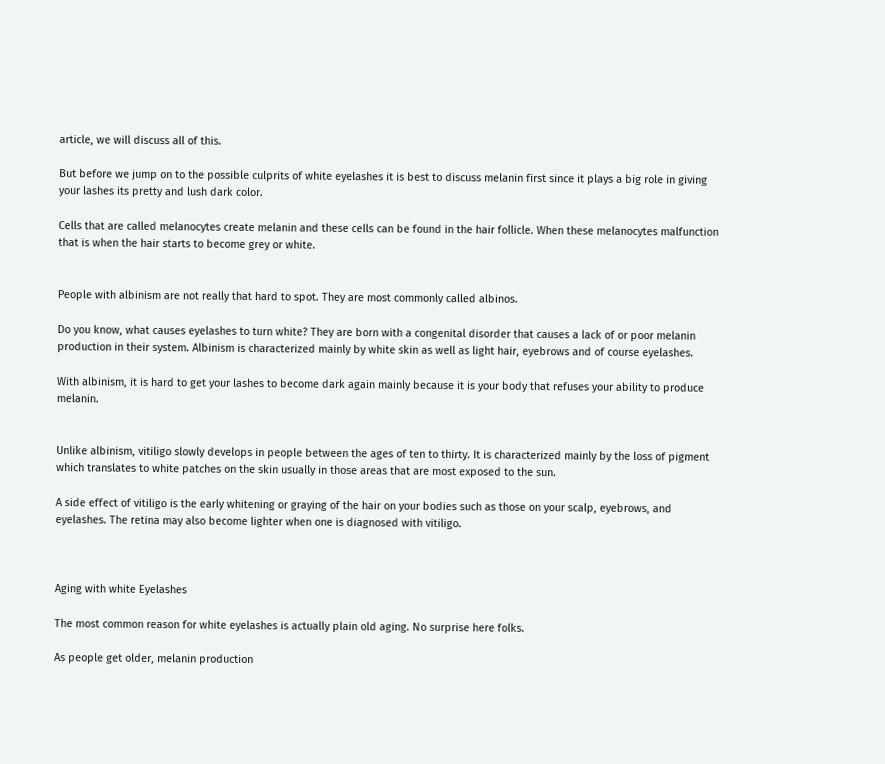article, we will discuss all of this.

But before we jump on to the possible culprits of white eyelashes it is best to discuss melanin first since it plays a big role in giving your lashes its pretty and lush dark color.

Cells that are called melanocytes create melanin and these cells can be found in the hair follicle. When these melanocytes malfunction that is when the hair starts to become grey or white.


People with albinism are not really that hard to spot. They are most commonly called albinos.

Do you know, what causes eyelashes to turn white? They are born with a congenital disorder that causes a lack of or poor melanin production in their system. Albinism is characterized mainly by white skin as well as light hair, eyebrows and of course eyelashes.

With albinism, it is hard to get your lashes to become dark again mainly because it is your body that refuses your ability to produce melanin.


Unlike albinism, vitiligo slowly develops in people between the ages of ten to thirty. It is characterized mainly by the loss of pigment which translates to white patches on the skin usually in those areas that are most exposed to the sun.

A side effect of vitiligo is the early whitening or graying of the hair on your bodies such as those on your scalp, eyebrows, and eyelashes. The retina may also become lighter when one is diagnosed with vitiligo.



Aging with white Eyelashes

The most common reason for white eyelashes is actually plain old aging. No surprise here folks.

As people get older, melanin production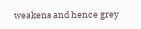weakens and hence grey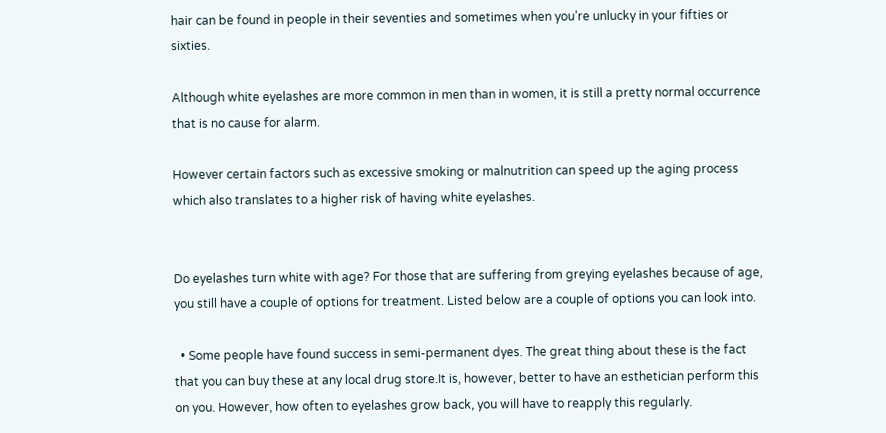hair can be found in people in their seventies and sometimes when you’re unlucky in your fifties or sixties.

Although white eyelashes are more common in men than in women, it is still a pretty normal occurrence that is no cause for alarm.

However certain factors such as excessive smoking or malnutrition can speed up the aging process which also translates to a higher risk of having white eyelashes.


Do eyelashes turn white with age? For those that are suffering from greying eyelashes because of age, you still have a couple of options for treatment. Listed below are a couple of options you can look into.

  • Some people have found success in semi-permanent dyes. The great thing about these is the fact that you can buy these at any local drug store.It is, however, better to have an esthetician perform this on you. However, how often to eyelashes grow back, you will have to reapply this regularly.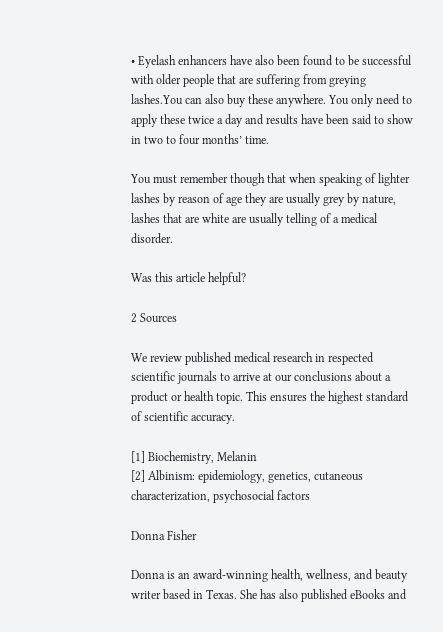• Eyelash enhancers have also been found to be successful with older people that are suffering from greying lashes.You can also buy these anywhere. You only need to apply these twice a day and results have been said to show in two to four months’ time.

You must remember though that when speaking of lighter lashes by reason of age they are usually grey by nature, lashes that are white are usually telling of a medical disorder.

Was this article helpful?

2 Sources

We review published medical research in respected scientific journals to arrive at our conclusions about a product or health topic. This ensures the highest standard of scientific accuracy.

[1] Biochemistry, Melanin
[2] Albinism: epidemiology, genetics, cutaneous characterization, psychosocial factors

Donna Fisher

Donna is an award-winning health, wellness, and beauty writer based in Texas. She has also published eBooks and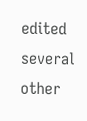edited several other